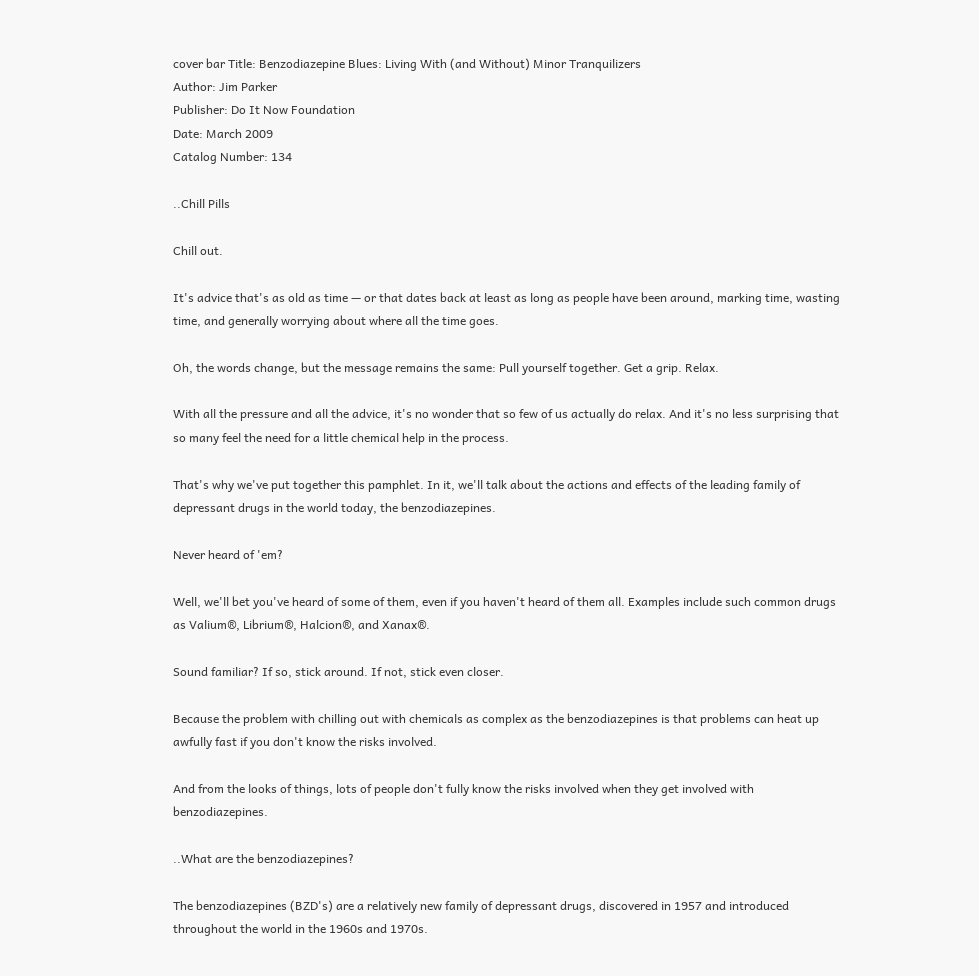cover bar Title: Benzodiazepine Blues: Living With (and Without) Minor Tranquilizers
Author: Jim Parker
Publisher: Do It Now Foundation
Date: March 2009
Catalog Number: 134

..Chill Pills

Chill out.

It's advice that's as old as time — or that dates back at least as long as people have been around, marking time, wasting time, and generally worrying about where all the time goes.

Oh, the words change, but the message remains the same: Pull yourself together. Get a grip. Relax.

With all the pressure and all the advice, it's no wonder that so few of us actually do relax. And it's no less surprising that so many feel the need for a little chemical help in the process.

That's why we've put together this pamphlet. In it, we'll talk about the actions and effects of the leading family of depressant drugs in the world today, the benzodiazepines.

Never heard of 'em?

Well, we'll bet you've heard of some of them, even if you haven't heard of them all. Examples include such common drugs as Valium®, Librium®, Halcion®, and Xanax®.

Sound familiar? If so, stick around. If not, stick even closer.

Because the problem with chilling out with chemicals as complex as the benzodiazepines is that problems can heat up awfully fast if you don't know the risks involved.

And from the looks of things, lots of people don't fully know the risks involved when they get involved with benzodiazepines.

..What are the benzodiazepines?

The benzodiazepines (BZD's) are a relatively new family of depressant drugs, discovered in 1957 and introduced throughout the world in the 1960s and 1970s.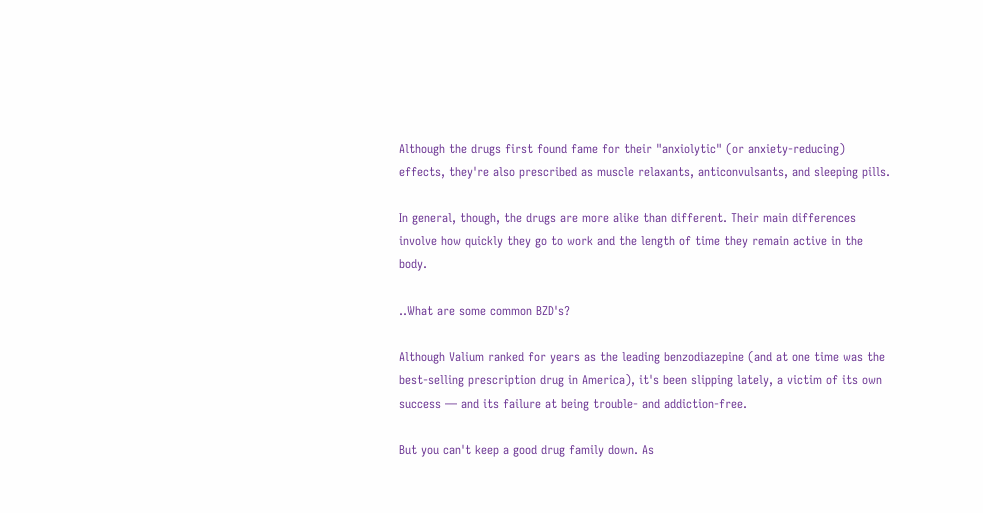Although the drugs first found fame for their "anxiolytic" (or anxiety-reducing) effects, they're also prescribed as muscle relaxants, anticonvulsants, and sleeping pills.

In general, though, the drugs are more alike than different. Their main differences involve how quickly they go to work and the length of time they remain active in the body.

..What are some common BZD's?

Although Valium ranked for years as the leading benzodiazepine (and at one time was the best-selling prescription drug in America), it's been slipping lately, a victim of its own success — and its failure at being trouble- and addiction-free.

But you can't keep a good drug family down. As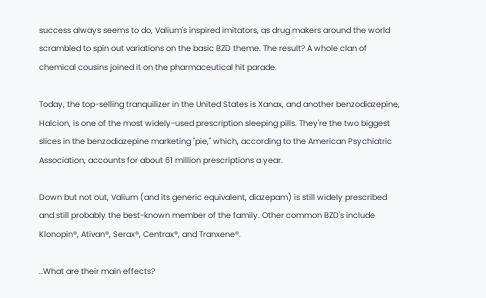success always seems to do, Valium's inspired imitators, as drug makers around the world scrambled to spin out variations on the basic BZD theme. The result? A whole clan of chemical cousins joined it on the pharmaceutical hit parade.

Today, the top-selling tranquilizer in the United States is Xanax, and another benzodiazepine, Halcion, is one of the most widely-used prescription sleeping pills. They're the two biggest slices in the benzodiazepine marketing "pie," which, according to the American Psychiatric Association, accounts for about 61 million prescriptions a year.

Down but not out, Valium (and its generic equivalent, diazepam) is still widely prescribed and still probably the best-known member of the family. Other common BZD's include Klonopin®, Ativan®, Serax®, Centrax®, and Tranxene®.

..What are their main effects?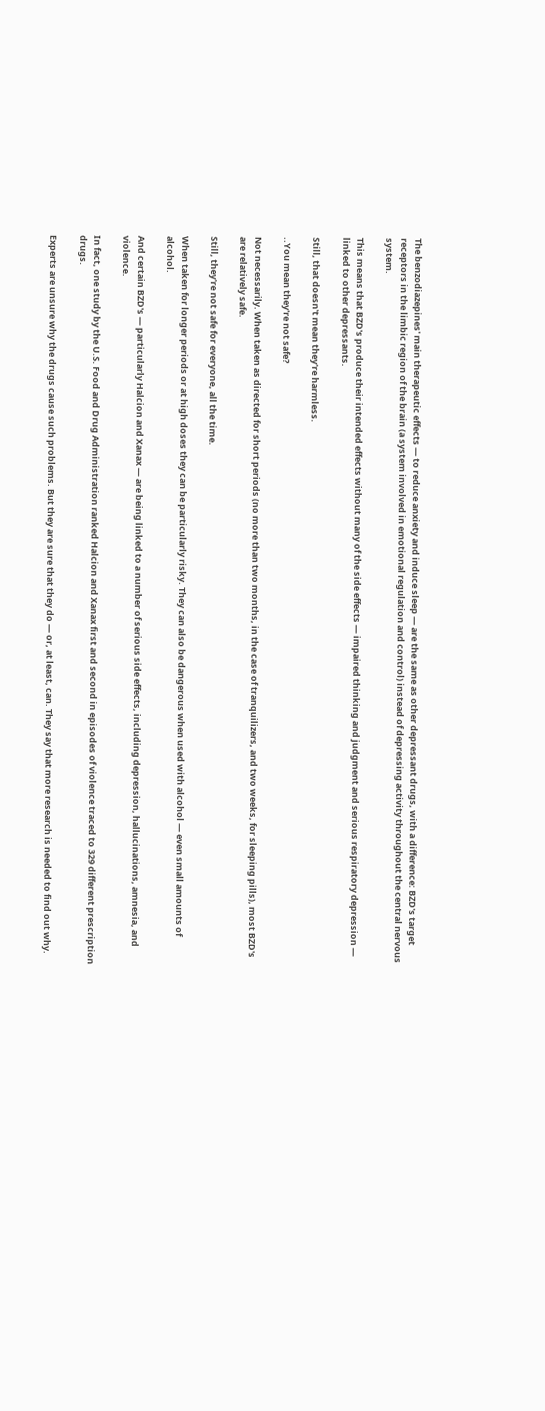The benzodiazepines' main therapeutic effects — to reduce anxiety and induce sleep — are the same as other depressant drugs, with a difference: BZD's target receptors in the limbic region of the brain (a system involved in emotional regulation and control) instead of depressing activity throughout the central nervous system.

This means that BZD's produce their intended effects without many of the side effects — impaired thinking and judgment and serious respiratory depression — linked to other depressants.

Still, that doesn't mean they're harmless.

..You mean they're not safe?

Not necessarily. When taken as directed for short periods (no more than two months, in the case of tranquilizers, and two weeks, for sleeping pills), most BZD's are relatively safe.

Still, they're not safe for everyone, all the time.

When taken for longer periods or at high doses they can be particularly risky. They can also be dangerous when used with alcohol — even small amounts of alcohol.

And certain BZD's — particularly Halcion and Xanax — are being linked to a number of serious side effects, including depression, hallucinations, amnesia, and violence.

In fact, one study by the U.S. Food and Drug Administration ranked Halcion and Xanax first and second in episodes of violence traced to 329 different prescription drugs.

Experts are unsure why the drugs cause such problems. But they are sure that they do — or, at least, can. They say that more research is needed to find out why.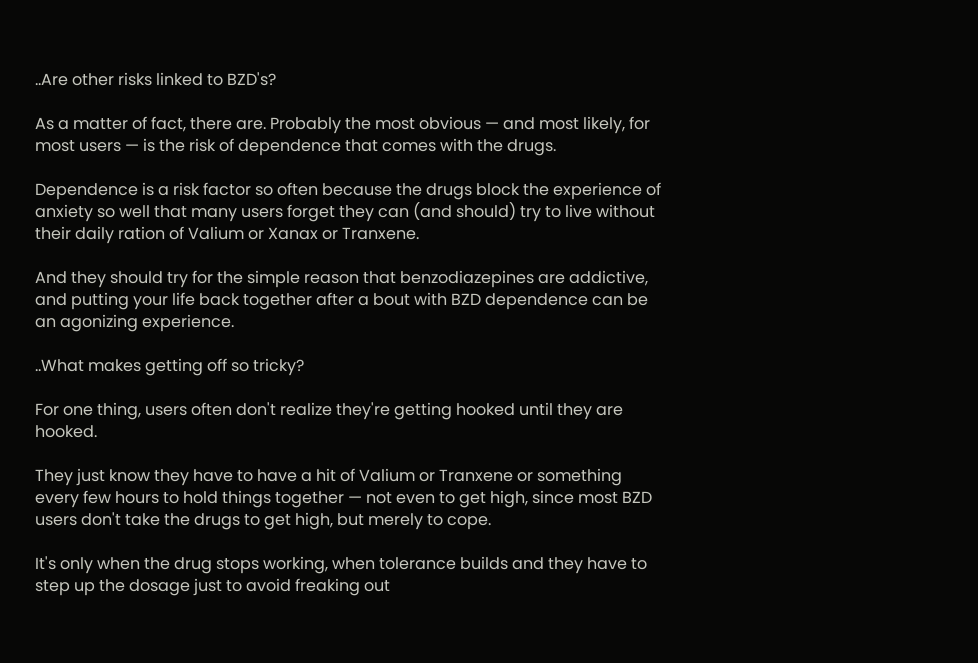..Are other risks linked to BZD's?

As a matter of fact, there are. Probably the most obvious — and most likely, for most users — is the risk of dependence that comes with the drugs.

Dependence is a risk factor so often because the drugs block the experience of anxiety so well that many users forget they can (and should) try to live without their daily ration of Valium or Xanax or Tranxene.

And they should try for the simple reason that benzodiazepines are addictive, and putting your life back together after a bout with BZD dependence can be an agonizing experience.

..What makes getting off so tricky?

For one thing, users often don't realize they're getting hooked until they are hooked.

They just know they have to have a hit of Valium or Tranxene or something every few hours to hold things together — not even to get high, since most BZD users don't take the drugs to get high, but merely to cope.

It's only when the drug stops working, when tolerance builds and they have to step up the dosage just to avoid freaking out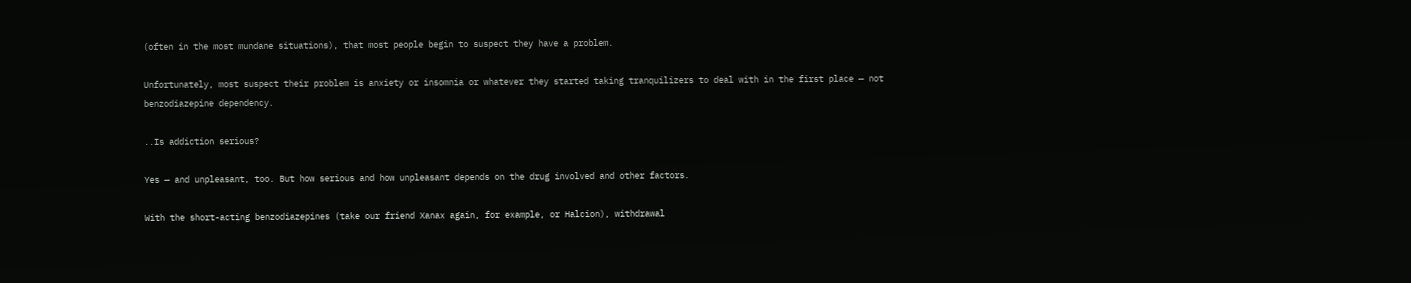(often in the most mundane situations), that most people begin to suspect they have a problem.

Unfortunately, most suspect their problem is anxiety or insomnia or whatever they started taking tranquilizers to deal with in the first place — not benzodiazepine dependency.

..Is addiction serious?

Yes — and unpleasant, too. But how serious and how unpleasant depends on the drug involved and other factors.

With the short-acting benzodiazepines (take our friend Xanax again, for example, or Halcion), withdrawal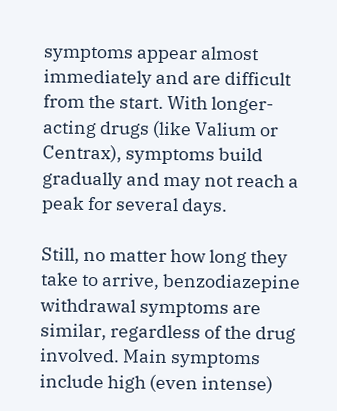symptoms appear almost immediately and are difficult from the start. With longer-acting drugs (like Valium or Centrax), symptoms build gradually and may not reach a peak for several days.

Still, no matter how long they take to arrive, benzodiazepine withdrawal symptoms are similar, regardless of the drug involved. Main symptoms include high (even intense)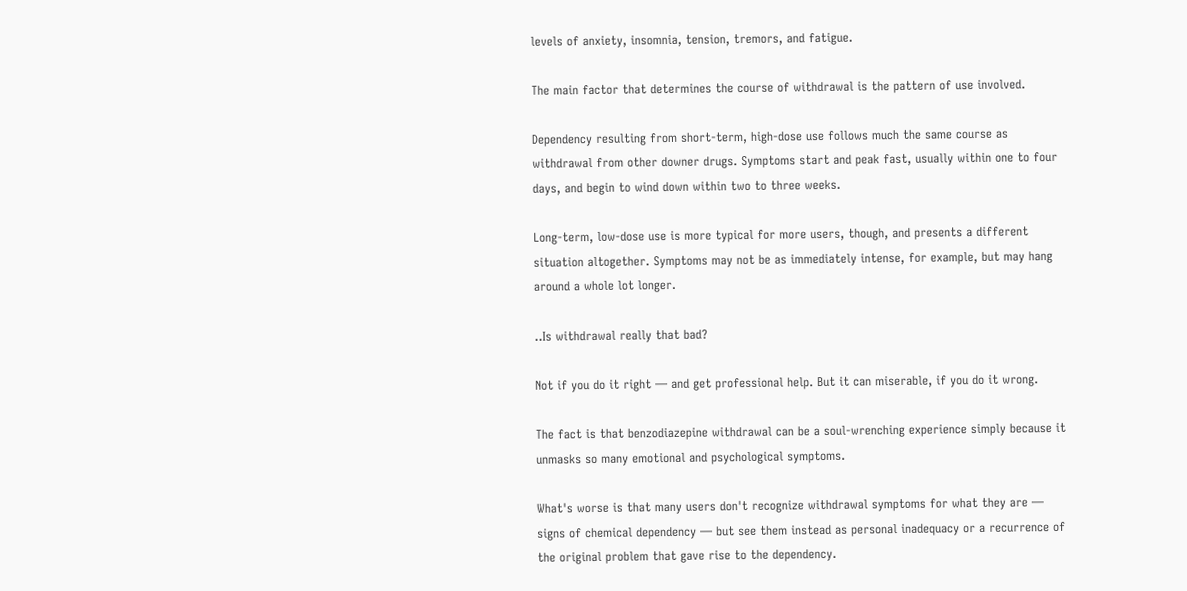levels of anxiety, insomnia, tension, tremors, and fatigue.

The main factor that determines the course of withdrawal is the pattern of use involved.

Dependency resulting from short-term, high-dose use follows much the same course as withdrawal from other downer drugs. Symptoms start and peak fast, usually within one to four days, and begin to wind down within two to three weeks.

Long-term, low-dose use is more typical for more users, though, and presents a different situation altogether. Symptoms may not be as immediately intense, for example, but may hang around a whole lot longer.

..Is withdrawal really that bad?

Not if you do it right — and get professional help. But it can miserable, if you do it wrong.

The fact is that benzodiazepine withdrawal can be a soul-wrenching experience simply because it unmasks so many emotional and psychological symptoms.

What's worse is that many users don't recognize withdrawal symptoms for what they are — signs of chemical dependency — but see them instead as personal inadequacy or a recurrence of the original problem that gave rise to the dependency.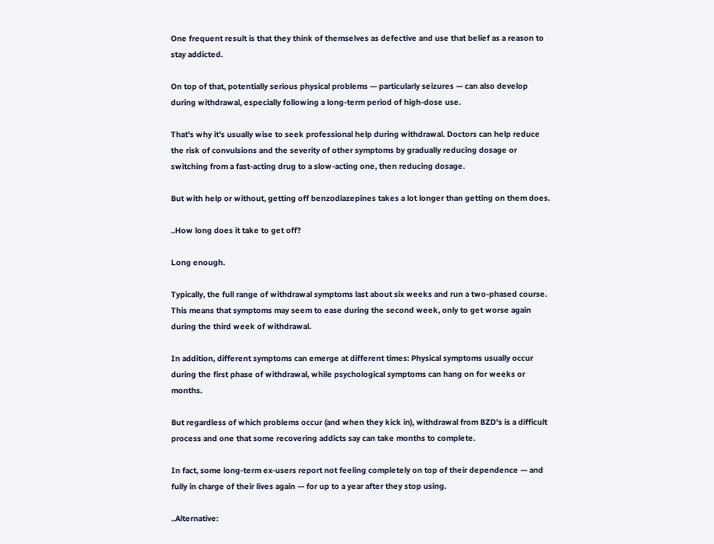One frequent result is that they think of themselves as defective and use that belief as a reason to stay addicted.

On top of that, potentially serious physical problems — particularly seizures — can also develop during withdrawal, especially following a long-term period of high-dose use.

That's why it's usually wise to seek professional help during withdrawal. Doctors can help reduce the risk of convulsions and the severity of other symptoms by gradually reducing dosage or switching from a fast-acting drug to a slow-acting one, then reducing dosage.

But with help or without, getting off benzodiazepines takes a lot longer than getting on them does.

..How long does it take to get off?

Long enough.

Typically, the full range of withdrawal symptoms last about six weeks and run a two-phased course. This means that symptoms may seem to ease during the second week, only to get worse again during the third week of withdrawal.

In addition, different symptoms can emerge at different times: Physical symptoms usually occur during the first phase of withdrawal, while psychological symptoms can hang on for weeks or months.

But regardless of which problems occur (and when they kick in), withdrawal from BZD's is a difficult process and one that some recovering addicts say can take months to complete.

In fact, some long-term ex-users report not feeling completely on top of their dependence — and fully in charge of their lives again — for up to a year after they stop using.

..Alternative: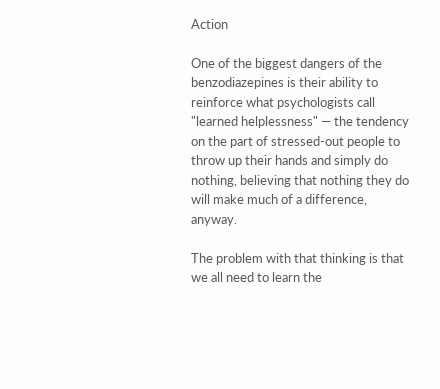Action

One of the biggest dangers of the benzodiazepines is their ability to reinforce what psychologists call "learned helplessness" — the tendency on the part of stressed-out people to throw up their hands and simply do nothing, believing that nothing they do will make much of a difference, anyway.

The problem with that thinking is that we all need to learn the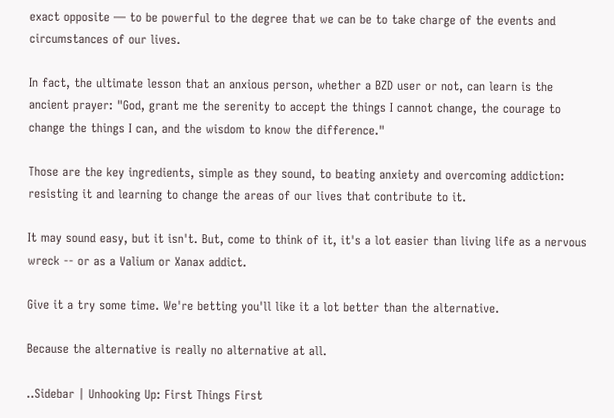exact opposite — to be powerful to the degree that we can be to take charge of the events and circumstances of our lives.

In fact, the ultimate lesson that an anxious person, whether a BZD user or not, can learn is the ancient prayer: "God, grant me the serenity to accept the things I cannot change, the courage to change the things I can, and the wisdom to know the difference."

Those are the key ingredients, simple as they sound, to beating anxiety and overcoming addiction: resisting it and learning to change the areas of our lives that contribute to it.

It may sound easy, but it isn't. But, come to think of it, it's a lot easier than living life as a nervous wreck -- or as a Valium or Xanax addict.

Give it a try some time. We're betting you'll like it a lot better than the alternative.

Because the alternative is really no alternative at all.

..Sidebar | Unhooking Up: First Things First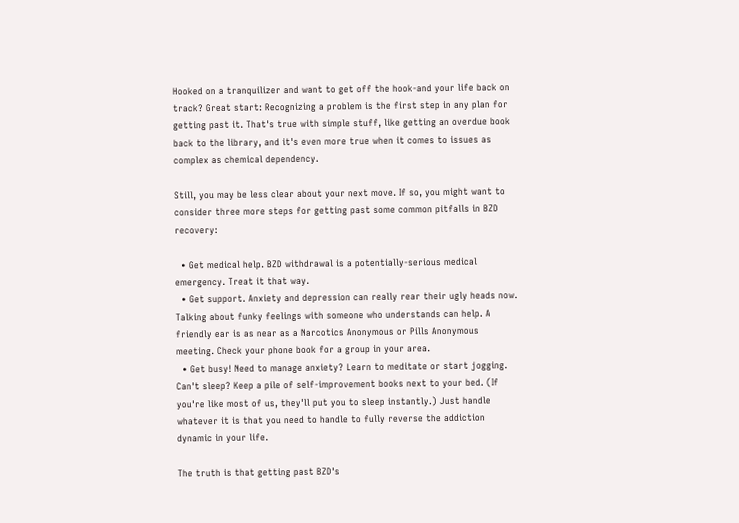Hooked on a tranquilizer and want to get off the hook-and your life back on track? Great start: Recognizing a problem is the first step in any plan for getting past it. That's true with simple stuff, like getting an overdue book back to the library, and it's even more true when it comes to issues as complex as chemical dependency.

Still, you may be less clear about your next move. If so, you might want to consider three more steps for getting past some common pitfalls in BZD recovery:

  • Get medical help. BZD withdrawal is a potentially-serious medical emergency. Treat it that way.
  • Get support. Anxiety and depression can really rear their ugly heads now. Talking about funky feelings with someone who understands can help. A friendly ear is as near as a Narcotics Anonymous or Pills Anonymous meeting. Check your phone book for a group in your area.
  • Get busy! Need to manage anxiety? Learn to meditate or start jogging. Can't sleep? Keep a pile of self-improvement books next to your bed. (If you're like most of us, they'll put you to sleep instantly.) Just handle whatever it is that you need to handle to fully reverse the addiction dynamic in your life.

The truth is that getting past BZD's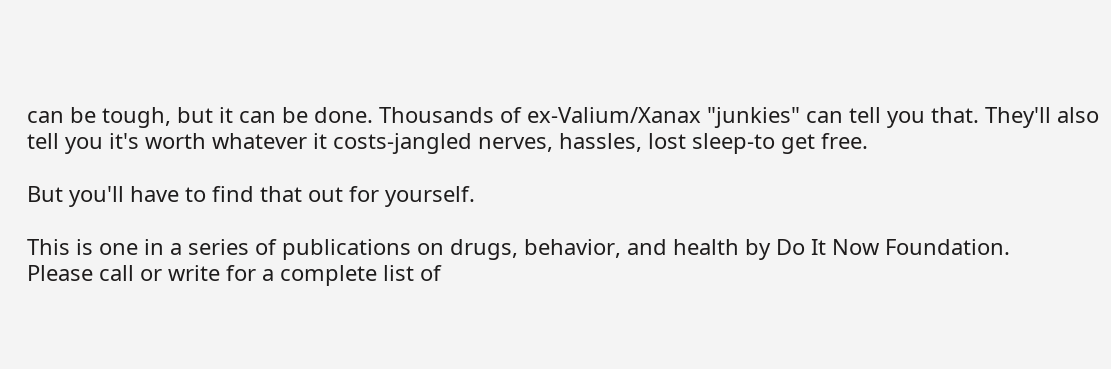can be tough, but it can be done. Thousands of ex-Valium/Xanax "junkies" can tell you that. They'll also tell you it's worth whatever it costs-jangled nerves, hassles, lost sleep-to get free.

But you'll have to find that out for yourself.

This is one in a series of publications on drugs, behavior, and health by Do It Now Foundation.
Please call or write for a complete list of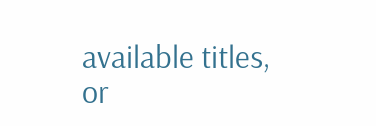available titles, or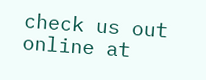check us out online at